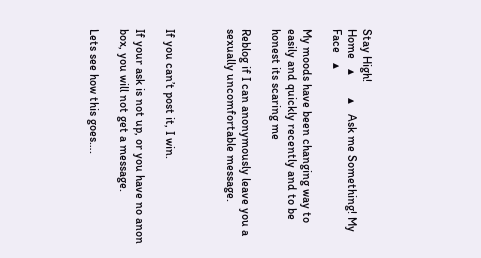Stay High!
Home   ▲       ▲   Ask me Something! My Face   ▲

My moods have been changing way to easily and quickly recently and to be honest its scaring me

Reblog if I can anonymously leave you a sexually uncomfortable message.



If you can’t post it, I win.

If your ask is not up, or you have no anon box, you will not get a message.

Lets see how this goes….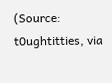(Source: t0ughtitties, via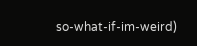so-what-if-im-weird)